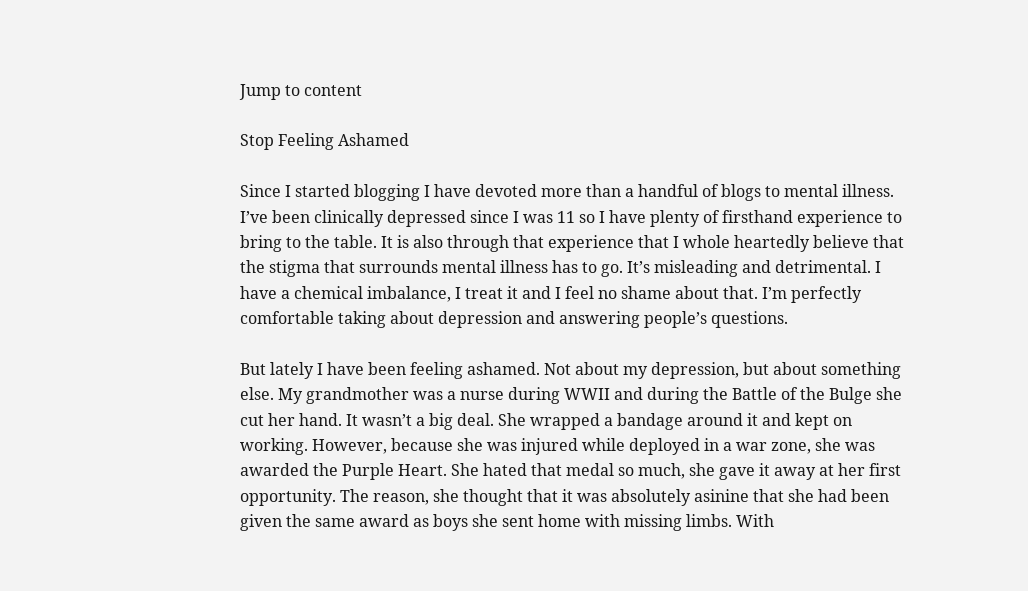Jump to content

Stop Feeling Ashamed

Since I started blogging I have devoted more than a handful of blogs to mental illness. I’ve been clinically depressed since I was 11 so I have plenty of firsthand experience to bring to the table. It is also through that experience that I whole heartedly believe that the stigma that surrounds mental illness has to go. It’s misleading and detrimental. I have a chemical imbalance, I treat it and I feel no shame about that. I’m perfectly comfortable taking about depression and answering people’s questions.

But lately I have been feeling ashamed. Not about my depression, but about something else. My grandmother was a nurse during WWII and during the Battle of the Bulge she cut her hand. It wasn’t a big deal. She wrapped a bandage around it and kept on working. However, because she was injured while deployed in a war zone, she was awarded the Purple Heart. She hated that medal so much, she gave it away at her first opportunity. The reason, she thought that it was absolutely asinine that she had been given the same award as boys she sent home with missing limbs. With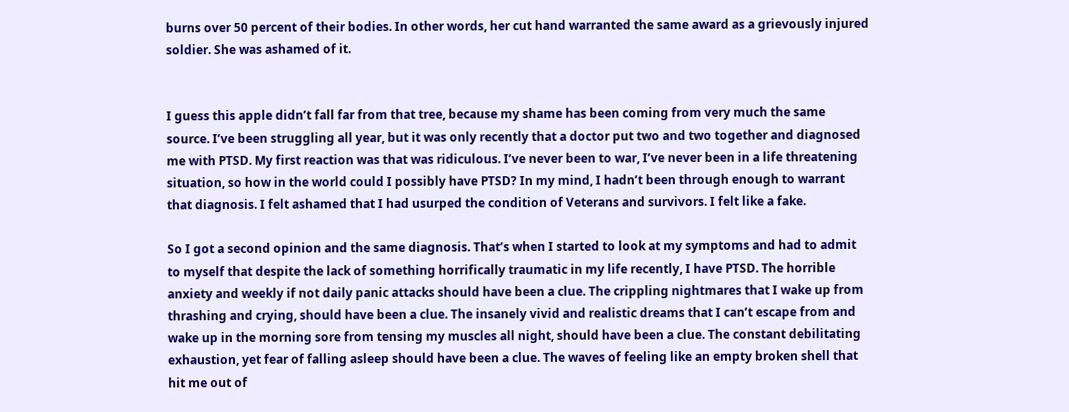burns over 50 percent of their bodies. In other words, her cut hand warranted the same award as a grievously injured soldier. She was ashamed of it.


I guess this apple didn’t fall far from that tree, because my shame has been coming from very much the same source. I’ve been struggling all year, but it was only recently that a doctor put two and two together and diagnosed me with PTSD. My first reaction was that was ridiculous. I’ve never been to war, I’ve never been in a life threatening situation, so how in the world could I possibly have PTSD? In my mind, I hadn’t been through enough to warrant that diagnosis. I felt ashamed that I had usurped the condition of Veterans and survivors. I felt like a fake.

So I got a second opinion and the same diagnosis. That’s when I started to look at my symptoms and had to admit to myself that despite the lack of something horrifically traumatic in my life recently, I have PTSD. The horrible anxiety and weekly if not daily panic attacks should have been a clue. The crippling nightmares that I wake up from thrashing and crying, should have been a clue. The insanely vivid and realistic dreams that I can’t escape from and wake up in the morning sore from tensing my muscles all night, should have been a clue. The constant debilitating exhaustion, yet fear of falling asleep should have been a clue. The waves of feeling like an empty broken shell that hit me out of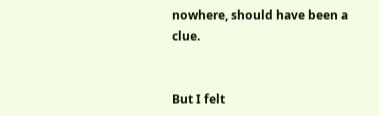nowhere, should have been a clue.


But I felt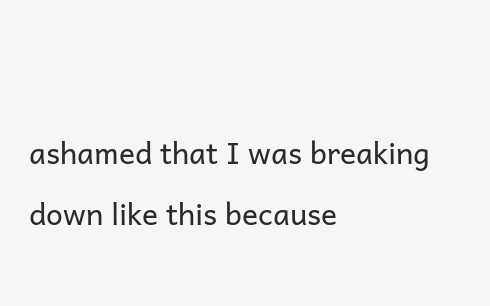ashamed that I was breaking down like this because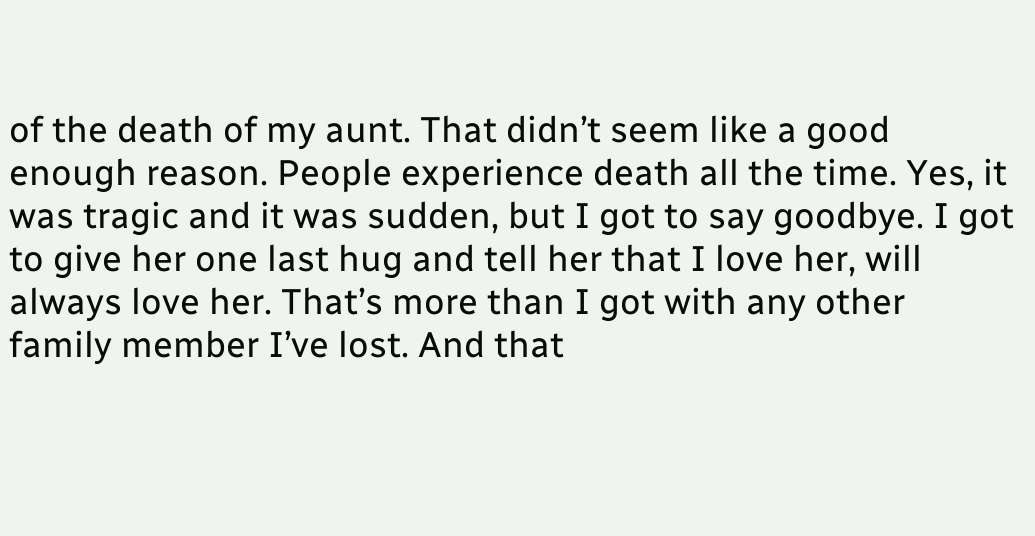of the death of my aunt. That didn’t seem like a good enough reason. People experience death all the time. Yes, it was tragic and it was sudden, but I got to say goodbye. I got to give her one last hug and tell her that I love her, will always love her. That’s more than I got with any other family member I’ve lost. And that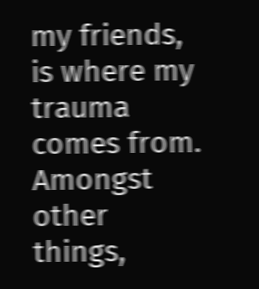my friends, is where my trauma comes from. Amongst other things,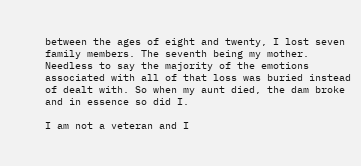between the ages of eight and twenty, I lost seven family members. The seventh being my mother. Needless to say the majority of the emotions associated with all of that loss was buried instead of dealt with. So when my aunt died, the dam broke and in essence so did I.

I am not a veteran and I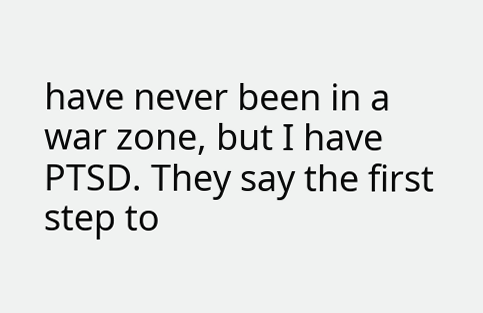have never been in a war zone, but I have PTSD. They say the first step to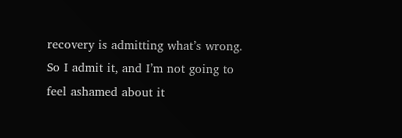recovery is admitting what’s wrong. So I admit it, and I’m not going to feel ashamed about it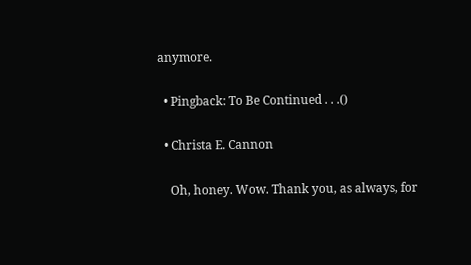anymore.

  • Pingback: To Be Continued . . .()

  • Christa E. Cannon

    Oh, honey. Wow. Thank you, as always, for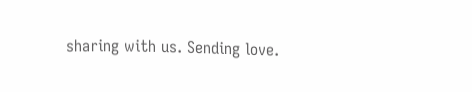sharing with us. Sending love.